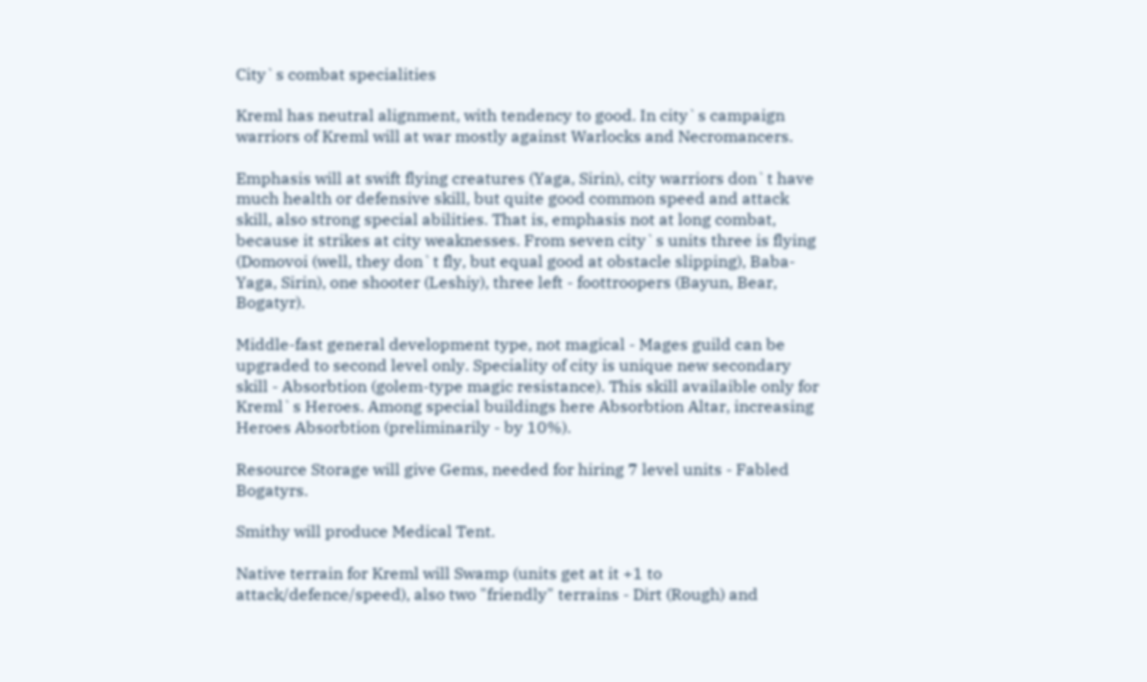City`s combat specialities

Kreml has neutral alignment, with tendency to good. In city`s campaign warriors of Kreml will at war mostly against Warlocks and Necromancers.

Emphasis will at swift flying creatures (Yaga, Sirin), city warriors don`t have much health or defensive skill, but quite good common speed and attack skill, also strong special abilities. That is, emphasis not at long combat, because it strikes at city weaknesses. From seven city`s units three is flying (Domovoi (well, they don`t fly, but equal good at obstacle slipping), Baba-Yaga, Sirin), one shooter (Leshiy), three left - foottroopers (Bayun, Bear, Bogatyr).

Middle-fast general development type, not magical - Mages guild can be upgraded to second level only. Speciality of city is unique new secondary skill - Absorbtion (golem-type magic resistance). This skill availaible only for Kreml`s Heroes. Among special buildings here Absorbtion Altar, increasing Heroes Absorbtion (preliminarily - by 10%).

Resource Storage will give Gems, needed for hiring 7 level units - Fabled Bogatyrs.

Smithy will produce Medical Tent.

Native terrain for Kreml will Swamp (units get at it +1 to attack/defence/speed), also two "friendly" terrains - Dirt (Rough) and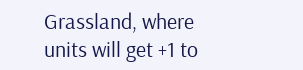Grassland, where units will get +1 to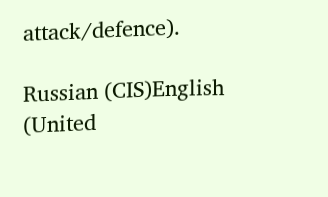attack/defence).

Russian (CIS)English (United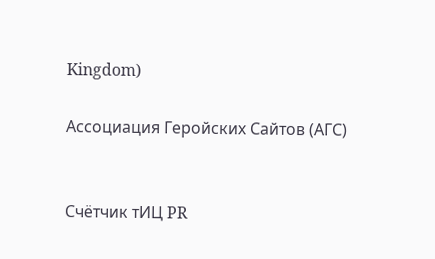Kingdom)

Ассоциация Геройских Сайтов (АГС)


Счётчик тИЦ PR